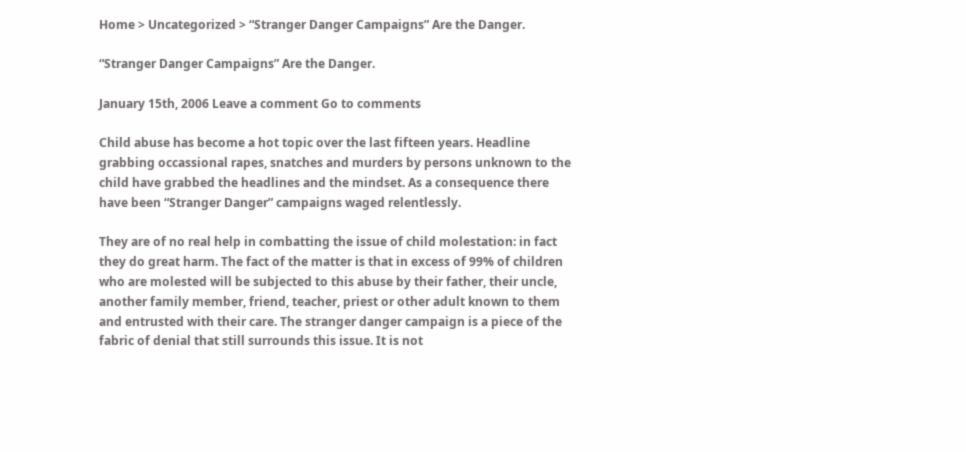Home > Uncategorized > “Stranger Danger Campaigns” Are the Danger.

“Stranger Danger Campaigns” Are the Danger.

January 15th, 2006 Leave a comment Go to comments

Child abuse has become a hot topic over the last fifteen years. Headline grabbing occassional rapes, snatches and murders by persons unknown to the child have grabbed the headlines and the mindset. As a consequence there have been “Stranger Danger” campaigns waged relentlessly.

They are of no real help in combatting the issue of child molestation: in fact they do great harm. The fact of the matter is that in excess of 99% of children who are molested will be subjected to this abuse by their father, their uncle, another family member, friend, teacher, priest or other adult known to them and entrusted with their care. The stranger danger campaign is a piece of the fabric of denial that still surrounds this issue. It is not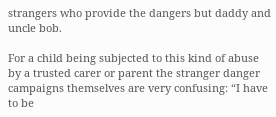strangers who provide the dangers but daddy and uncle bob.

For a child being subjected to this kind of abuse by a trusted carer or parent the stranger danger campaigns themselves are very confusing: “I have to be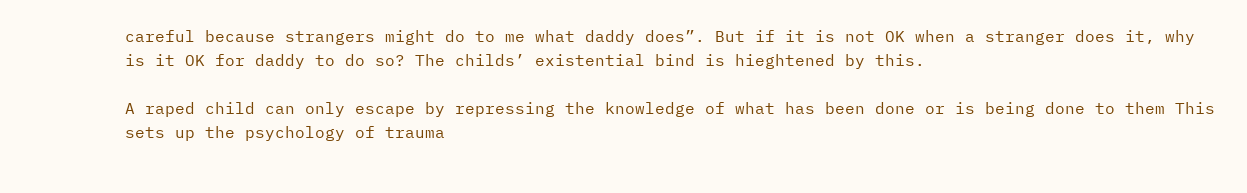careful because strangers might do to me what daddy does”. But if it is not OK when a stranger does it, why is it OK for daddy to do so? The childs’ existential bind is hieghtened by this.

A raped child can only escape by repressing the knowledge of what has been done or is being done to them This sets up the psychology of trauma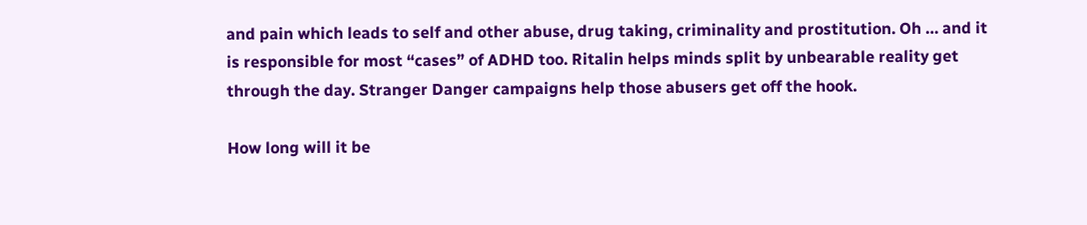and pain which leads to self and other abuse, drug taking, criminality and prostitution. Oh … and it is responsible for most “cases” of ADHD too. Ritalin helps minds split by unbearable reality get through the day. Stranger Danger campaigns help those abusers get off the hook.

How long will it be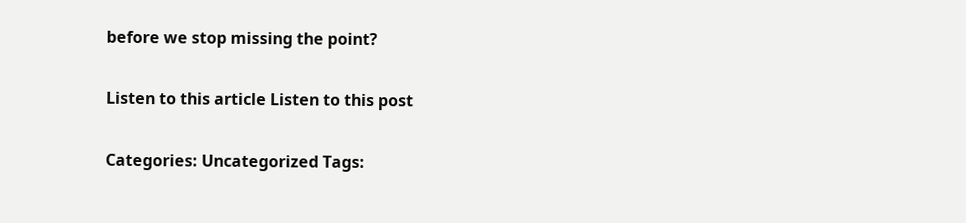before we stop missing the point?

Listen to this article Listen to this post

Categories: Uncategorized Tags: